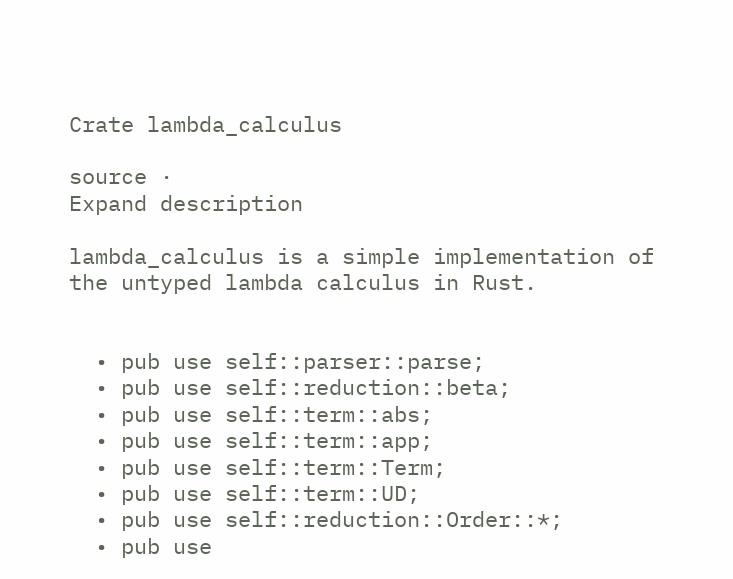Crate lambda_calculus

source ·
Expand description

lambda_calculus is a simple implementation of the untyped lambda calculus in Rust.


  • pub use self::parser::parse;
  • pub use self::reduction::beta;
  • pub use self::term::abs;
  • pub use self::term::app;
  • pub use self::term::Term;
  • pub use self::term::UD;
  • pub use self::reduction::Order::*;
  • pub use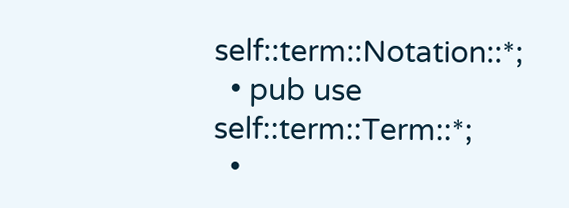self::term::Notation::*;
  • pub use self::term::Term::*;
  •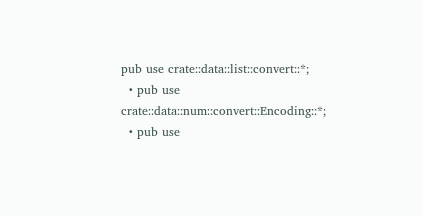pub use crate::data::list::convert::*;
  • pub use crate::data::num::convert::Encoding::*;
  • pub use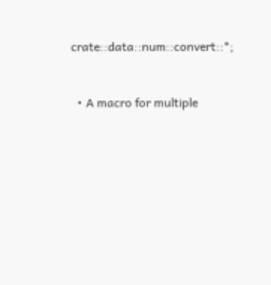crate::data::num::convert::*;



  • A macro for multiple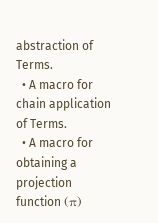abstraction of Terms.
  • A macro for chain application of Terms.
  • A macro for obtaining a projection function (π)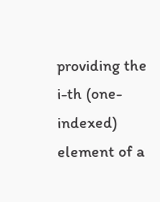providing the i-th (one-indexed) element of a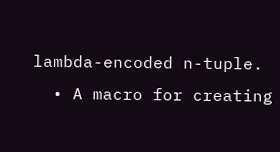lambda-encoded n-tuple.
  • A macro for creating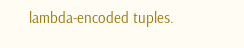lambda-encoded tuples.